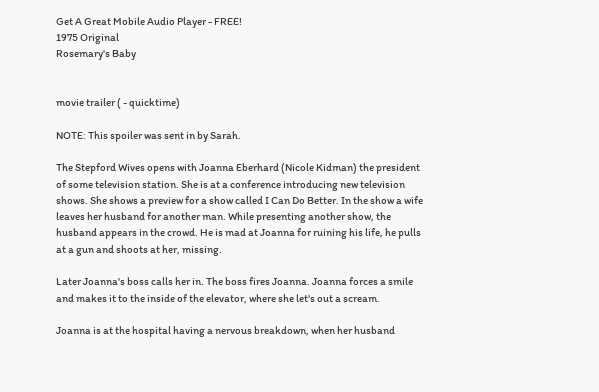Get A Great Mobile Audio Player - FREE!
1975 Original
Rosemary's Baby


movie trailer ( - quicktime)

NOTE: This spoiler was sent in by Sarah.

The Stepford Wives opens with Joanna Eberhard (Nicole Kidman) the president of some television station. She is at a conference introducing new television shows. She shows a preview for a show called I Can Do Better. In the show a wife leaves her husband for another man. While presenting another show, the husband appears in the crowd. He is mad at Joanna for ruining his life, he pulls at a gun and shoots at her, missing.

Later Joanna's boss calls her in. The boss fires Joanna. Joanna forces a smile and makes it to the inside of the elevator, where she let's out a scream.

Joanna is at the hospital having a nervous breakdown, when her husband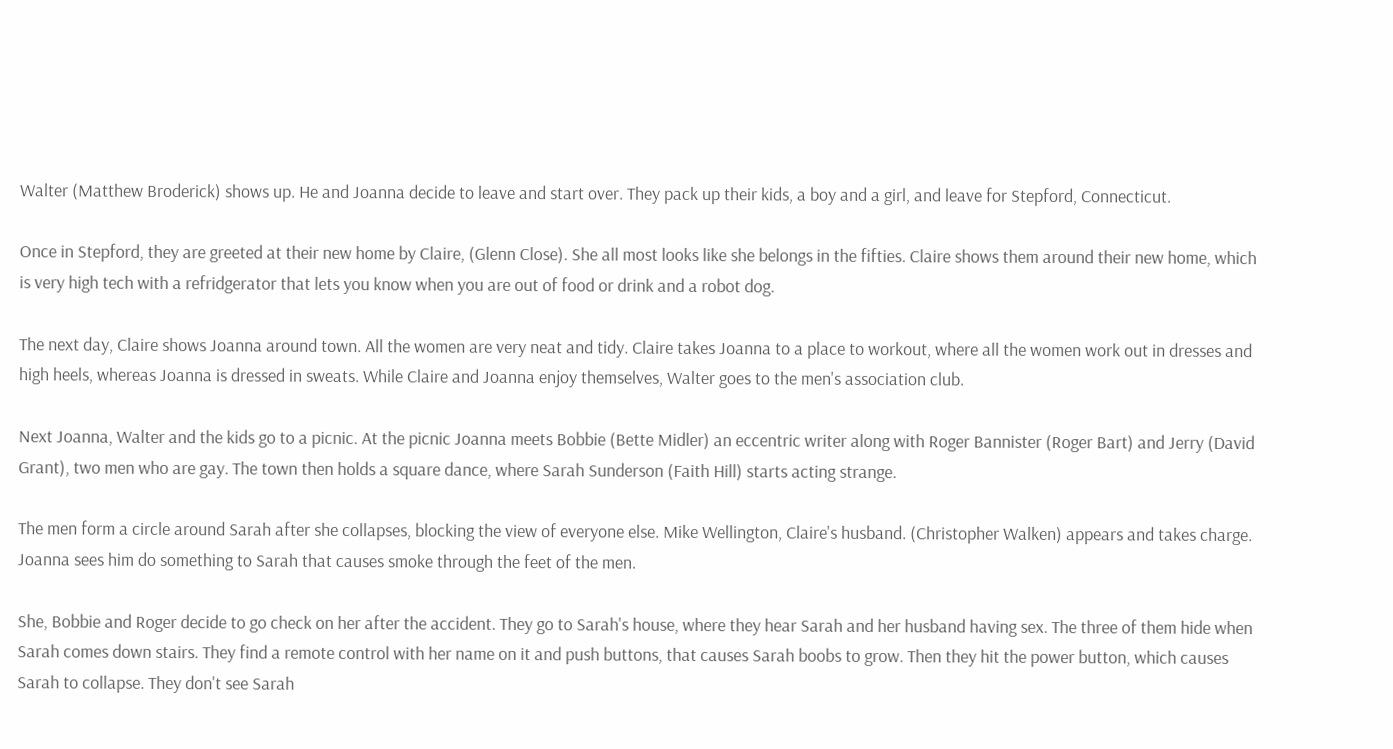Walter (Matthew Broderick) shows up. He and Joanna decide to leave and start over. They pack up their kids, a boy and a girl, and leave for Stepford, Connecticut.

Once in Stepford, they are greeted at their new home by Claire, (Glenn Close). She all most looks like she belongs in the fifties. Claire shows them around their new home, which is very high tech with a refridgerator that lets you know when you are out of food or drink and a robot dog.

The next day, Claire shows Joanna around town. All the women are very neat and tidy. Claire takes Joanna to a place to workout, where all the women work out in dresses and high heels, whereas Joanna is dressed in sweats. While Claire and Joanna enjoy themselves, Walter goes to the men's association club.

Next Joanna, Walter and the kids go to a picnic. At the picnic Joanna meets Bobbie (Bette Midler) an eccentric writer along with Roger Bannister (Roger Bart) and Jerry (David Grant), two men who are gay. The town then holds a square dance, where Sarah Sunderson (Faith Hill) starts acting strange.

The men form a circle around Sarah after she collapses, blocking the view of everyone else. Mike Wellington, Claire's husband. (Christopher Walken) appears and takes charge. Joanna sees him do something to Sarah that causes smoke through the feet of the men.

She, Bobbie and Roger decide to go check on her after the accident. They go to Sarah's house, where they hear Sarah and her husband having sex. The three of them hide when Sarah comes down stairs. They find a remote control with her name on it and push buttons, that causes Sarah boobs to grow. Then they hit the power button, which causes Sarah to collapse. They don't see Sarah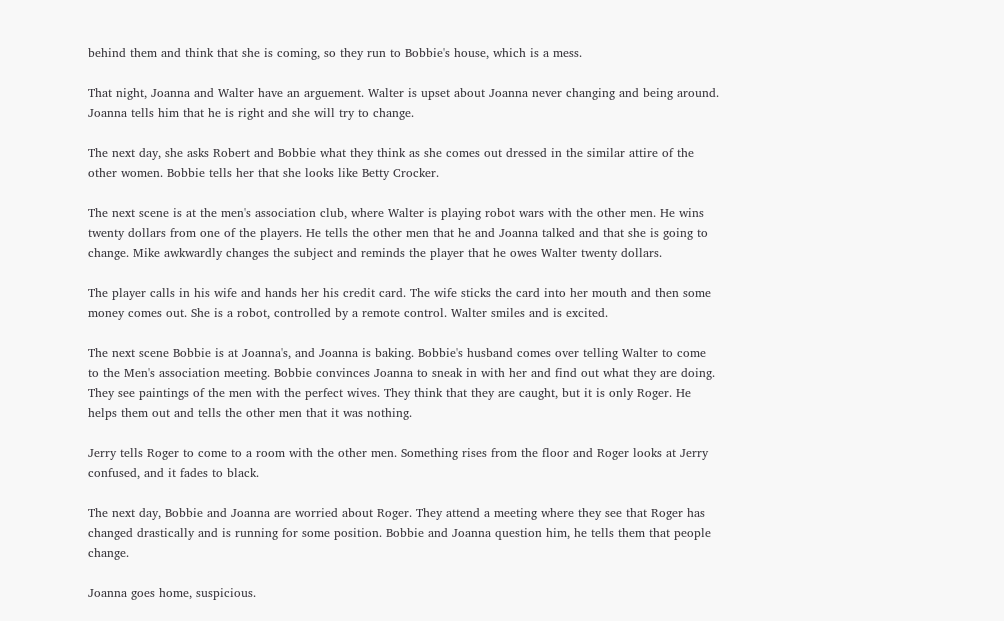behind them and think that she is coming, so they run to Bobbie's house, which is a mess.

That night, Joanna and Walter have an arguement. Walter is upset about Joanna never changing and being around. Joanna tells him that he is right and she will try to change.

The next day, she asks Robert and Bobbie what they think as she comes out dressed in the similar attire of the other women. Bobbie tells her that she looks like Betty Crocker.

The next scene is at the men's association club, where Walter is playing robot wars with the other men. He wins twenty dollars from one of the players. He tells the other men that he and Joanna talked and that she is going to change. Mike awkwardly changes the subject and reminds the player that he owes Walter twenty dollars.

The player calls in his wife and hands her his credit card. The wife sticks the card into her mouth and then some money comes out. She is a robot, controlled by a remote control. Walter smiles and is excited.

The next scene Bobbie is at Joanna's, and Joanna is baking. Bobbie's husband comes over telling Walter to come to the Men's association meeting. Bobbie convinces Joanna to sneak in with her and find out what they are doing. They see paintings of the men with the perfect wives. They think that they are caught, but it is only Roger. He helps them out and tells the other men that it was nothing.

Jerry tells Roger to come to a room with the other men. Something rises from the floor and Roger looks at Jerry confused, and it fades to black.

The next day, Bobbie and Joanna are worried about Roger. They attend a meeting where they see that Roger has changed drastically and is running for some position. Bobbie and Joanna question him, he tells them that people change.

Joanna goes home, suspicious.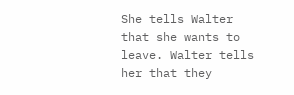She tells Walter that she wants to leave. Walter tells her that they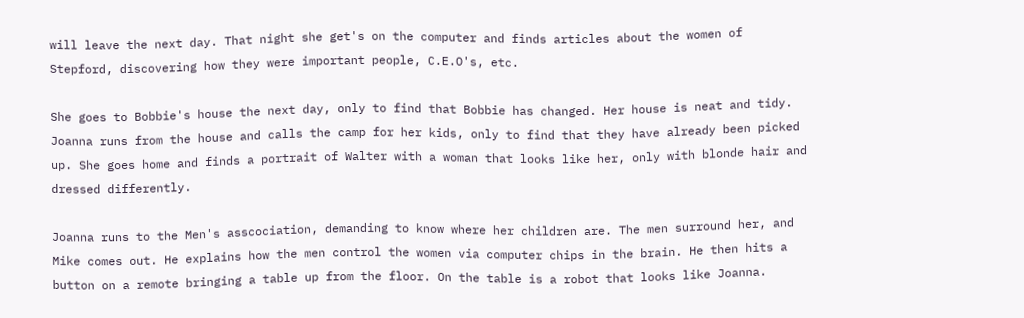will leave the next day. That night she get's on the computer and finds articles about the women of Stepford, discovering how they were important people, C.E.O's, etc.

She goes to Bobbie's house the next day, only to find that Bobbie has changed. Her house is neat and tidy. Joanna runs from the house and calls the camp for her kids, only to find that they have already been picked up. She goes home and finds a portrait of Walter with a woman that looks like her, only with blonde hair and dressed differently.

Joanna runs to the Men's asscociation, demanding to know where her children are. The men surround her, and Mike comes out. He explains how the men control the women via computer chips in the brain. He then hits a button on a remote bringing a table up from the floor. On the table is a robot that looks like Joanna.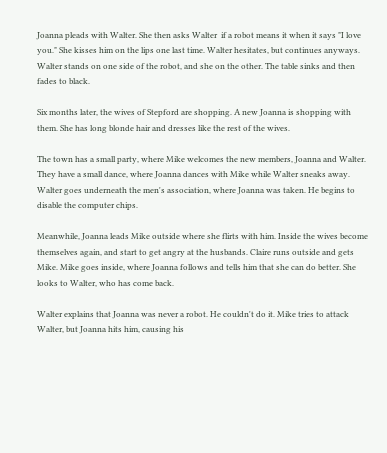Joanna pleads with Walter. She then asks Walter  if a robot means it when it says "I love you." She kisses him on the lips one last time. Walter hesitates, but continues anyways. Walter stands on one side of the robot, and she on the other. The table sinks and then fades to black.

Six months later, the wives of Stepford are shopping. A new Joanna is shopping with them. She has long blonde hair and dresses like the rest of the wives.

The town has a small party, where Mike welcomes the new members, Joanna and Walter. They have a small dance, where Joanna dances with Mike while Walter sneaks away. Walter goes underneath the men's association, where Joanna was taken. He begins to disable the computer chips.

Meanwhile, Joanna leads Mike outside where she flirts with him. Inside the wives become themselves again, and start to get angry at the husbands. Claire runs outside and gets Mike. Mike goes inside, where Joanna follows and tells him that she can do better. She looks to Walter, who has come back.

Walter explains that Joanna was never a robot. He couldn't do it. Mike tries to attack Walter, but Joanna hits him, causing his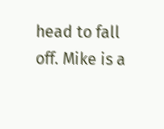head to fall off. Mike is a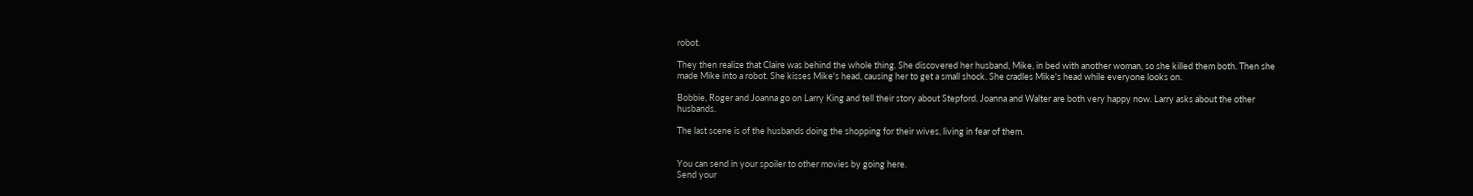robot.

They then realize that Claire was behind the whole thing. She discovered her husband, Mike, in bed with another woman, so she killed them both. Then she made Mike into a robot. She kisses Mike's head, causing her to get a small shock. She cradles Mike's head while everyone looks on.

Bobbie, Roger and Joanna go on Larry King and tell their story about Stepford. Joanna and Walter are both very happy now. Larry asks about the other husbands.

The last scene is of the husbands doing the shopping for their wives, living in fear of them.


You can send in your spoiler to other movies by going here.
Send your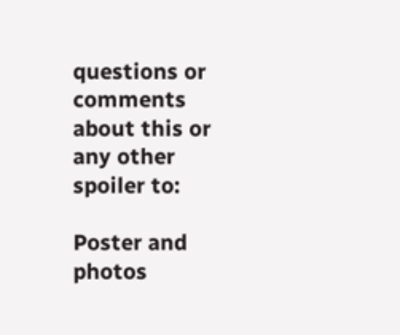questions or comments about this or any other spoiler to:

Poster and photos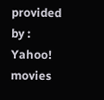provided by : Yahoo! movies